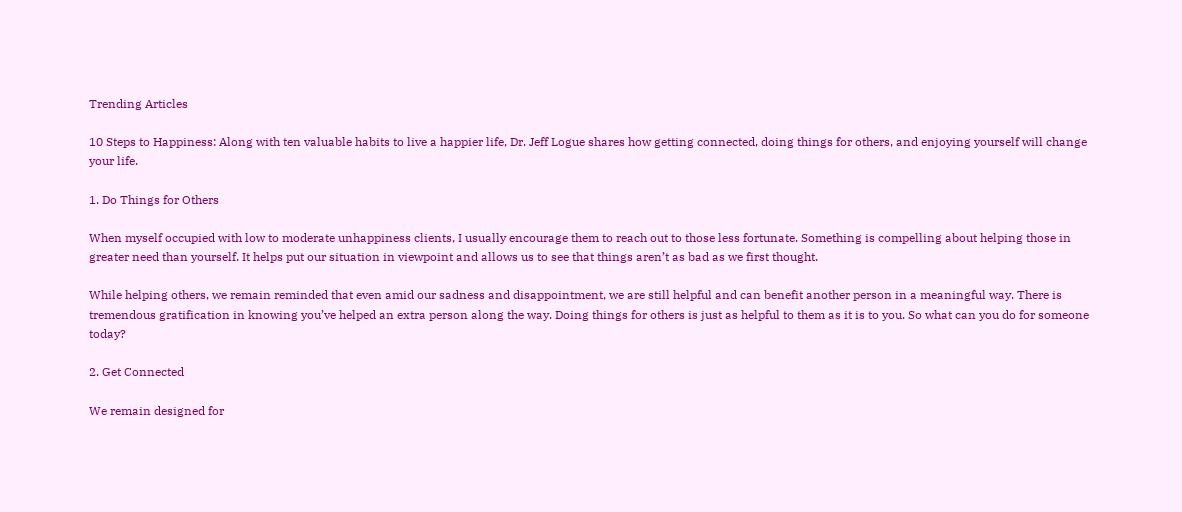Trending Articles

10 Steps to Happiness: Along with ten valuable habits to live a happier life, Dr. Jeff Logue shares how getting connected, doing things for others, and enjoying yourself will change your life.

1. Do Things for Others

When myself occupied with low to moderate unhappiness clients, I usually encourage them to reach out to those less fortunate. Something is compelling about helping those in greater need than yourself. It helps put our situation in viewpoint and allows us to see that things aren’t as bad as we first thought.

While helping others, we remain reminded that even amid our sadness and disappointment, we are still helpful and can benefit another person in a meaningful way. There is tremendous gratification in knowing you’ve helped an extra person along the way. Doing things for others is just as helpful to them as it is to you. So what can you do for someone today?

2. Get Connected

We remain designed for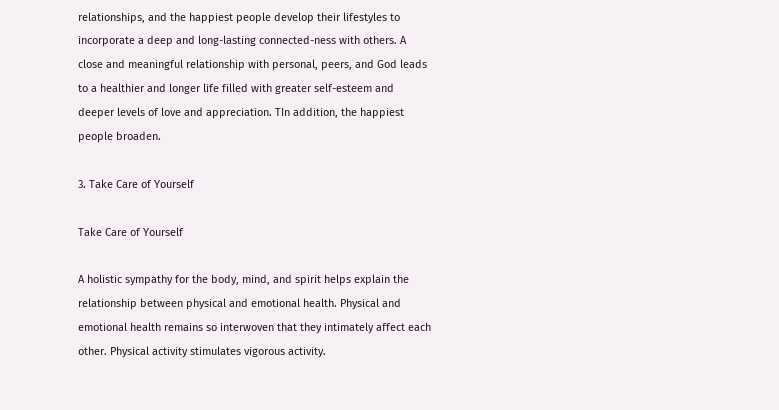relationships, and the happiest people develop their lifestyles to incorporate a deep and long-lasting connected-ness with others. A close and meaningful relationship with personal, peers, and God leads to a healthier and longer life filled with greater self-esteem and deeper levels of love and appreciation. TIn addition, the happiest people broaden.

3. Take Care of Yourself

Take Care of Yourself

A holistic sympathy for the body, mind, and spirit helps explain the relationship between physical and emotional health. Physical and emotional health remains so interwoven that they intimately affect each other. Physical activity stimulates vigorous activity.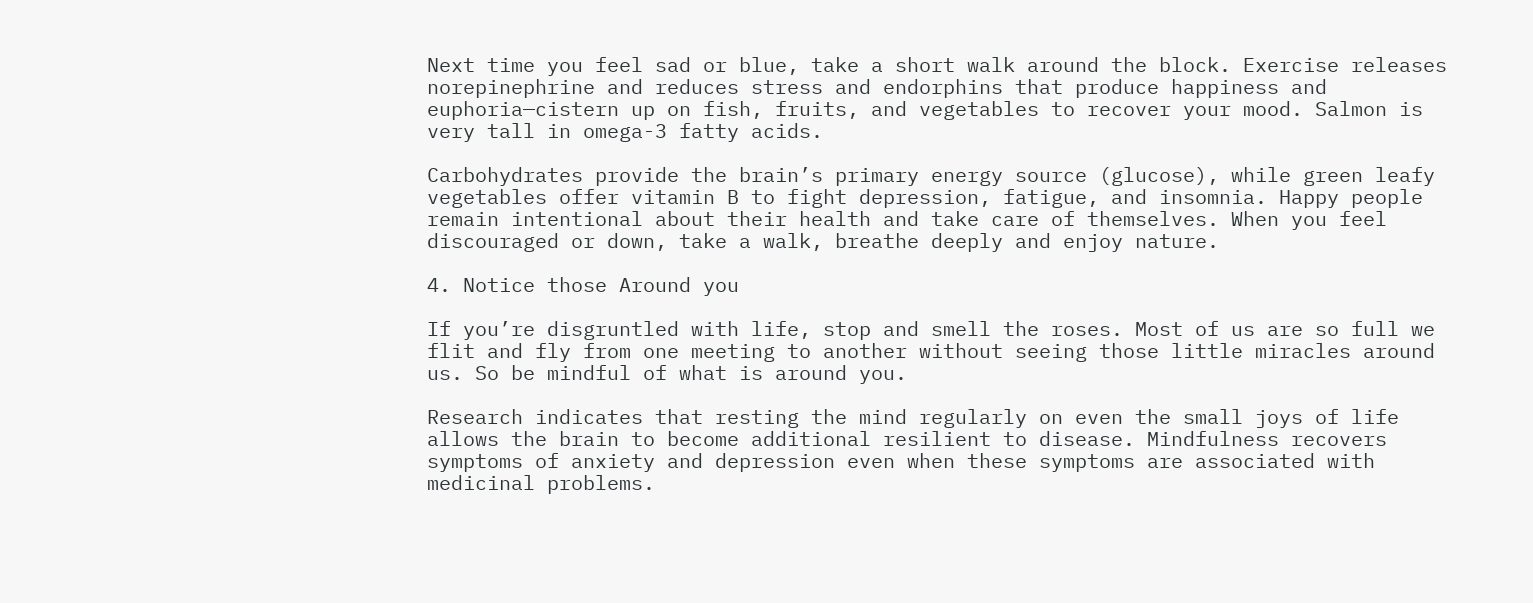Next time you feel sad or blue, take a short walk around the block. Exercise releases norepinephrine and reduces stress and endorphins that produce happiness and euphoria—cistern up on fish, fruits, and vegetables to recover your mood. Salmon is very tall in omega-3 fatty acids.

Carbohydrates provide the brain’s primary energy source (glucose), while green leafy vegetables offer vitamin B to fight depression, fatigue, and insomnia. Happy people remain intentional about their health and take care of themselves. When you feel discouraged or down, take a walk, breathe deeply and enjoy nature.

4. Notice those Around you

If you’re disgruntled with life, stop and smell the roses. Most of us are so full we flit and fly from one meeting to another without seeing those little miracles around us. So be mindful of what is around you.

Research indicates that resting the mind regularly on even the small joys of life allows the brain to become additional resilient to disease. Mindfulness recovers symptoms of anxiety and depression even when these symptoms are associated with medicinal problems.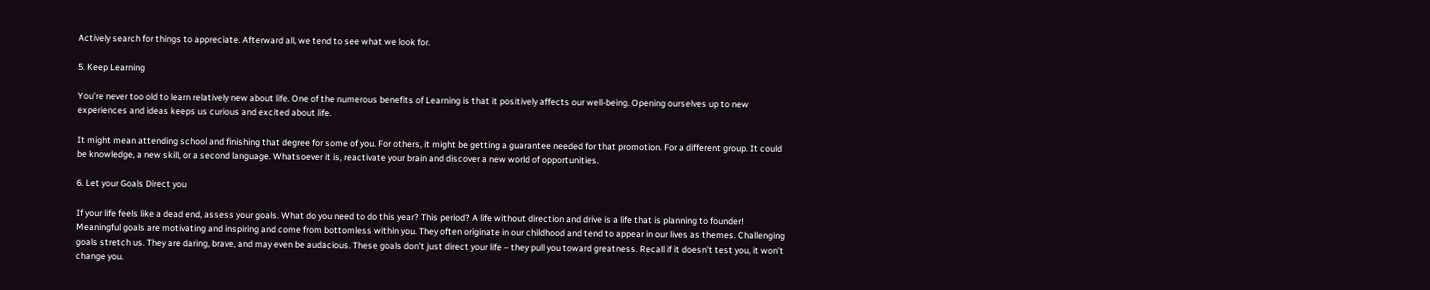Actively search for things to appreciate. Afterward all, we tend to see what we look for.

5. Keep Learning

You’re never too old to learn relatively new about life. One of the numerous benefits of Learning is that it positively affects our well-being. Opening ourselves up to new experiences and ideas keeps us curious and excited about life.

It might mean attending school and finishing that degree for some of you. For others, it might be getting a guarantee needed for that promotion. For a different group. It could be knowledge, a new skill, or a second language. Whatsoever it is, reactivate your brain and discover a new world of opportunities.

6. Let your Goals Direct you

If your life feels like a dead end, assess your goals. What do you need to do this year? This period? A life without direction and drive is a life that is planning to founder! Meaningful goals are motivating and inspiring and come from bottomless within you. They often originate in our childhood and tend to appear in our lives as themes. Challenging goals stretch us. They are daring, brave, and may even be audacious. These goals don’t just direct your life – they pull you toward greatness. Recall if it doesn’t test you, it won’t change you.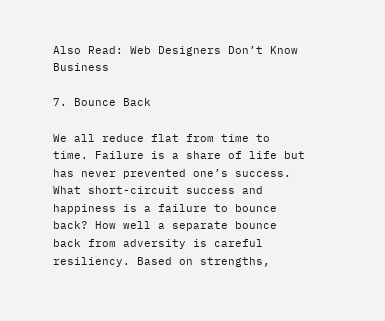Also Read: Web Designers Don’t Know Business

7. Bounce Back

We all reduce flat from time to time. Failure is a share of life but has never prevented one’s success. What short-circuit success and happiness is a failure to bounce back? How well a separate bounce back from adversity is careful resiliency. Based on strengths,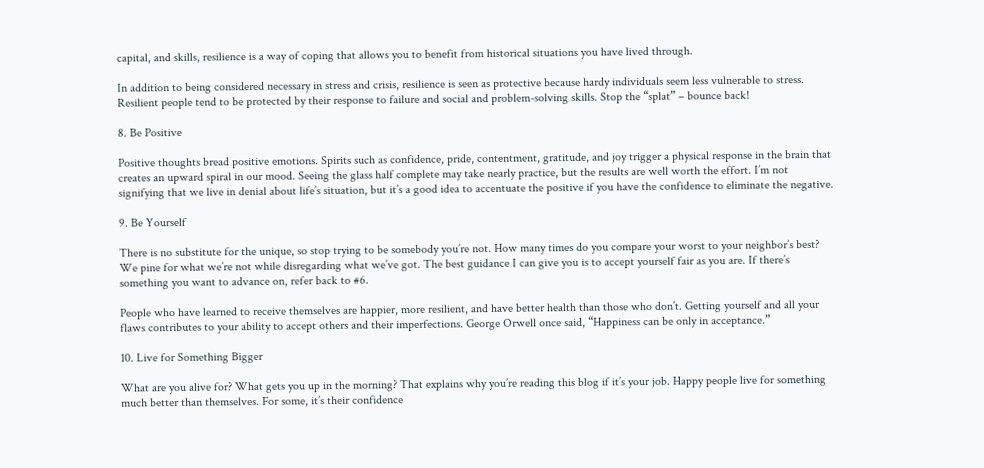capital, and skills, resilience is a way of coping that allows you to benefit from historical situations you have lived through.

In addition to being considered necessary in stress and crisis, resilience is seen as protective because hardy individuals seem less vulnerable to stress. Resilient people tend to be protected by their response to failure and social and problem-solving skills. Stop the “splat” – bounce back!

8. Be Positive

Positive thoughts bread positive emotions. Spirits such as confidence, pride, contentment, gratitude, and joy trigger a physical response in the brain that creates an upward spiral in our mood. Seeing the glass half complete may take nearly practice, but the results are well worth the effort. I’m not signifying that we live in denial about life’s situation, but it’s a good idea to accentuate the positive if you have the confidence to eliminate the negative.

9. Be Yourself

There is no substitute for the unique, so stop trying to be somebody you’re not. How many times do you compare your worst to your neighbor’s best? We pine for what we’re not while disregarding what we’ve got. The best guidance I can give you is to accept yourself fair as you are. If there’s something you want to advance on, refer back to #6.

People who have learned to receive themselves are happier, more resilient, and have better health than those who don’t. Getting yourself and all your flaws contributes to your ability to accept others and their imperfections. George Orwell once said, “Happiness can be only in acceptance.”

10. Live for Something Bigger

What are you alive for? What gets you up in the morning? That explains why you’re reading this blog if it’s your job. Happy people live for something much better than themselves. For some, it’s their confidence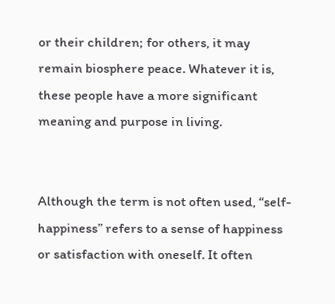or their children; for others, it may remain biosphere peace. Whatever it is, these people have a more significant meaning and purpose in living.


Although the term is not often used, “self-happiness” refers to a sense of happiness or satisfaction with oneself. It often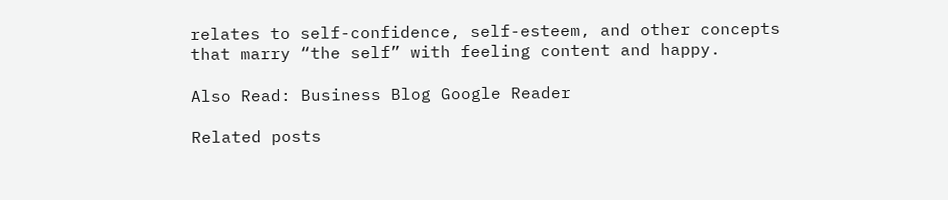relates to self-confidence, self-esteem, and other concepts that marry “the self” with feeling content and happy.

Also Read: Business Blog Google Reader

Related posts